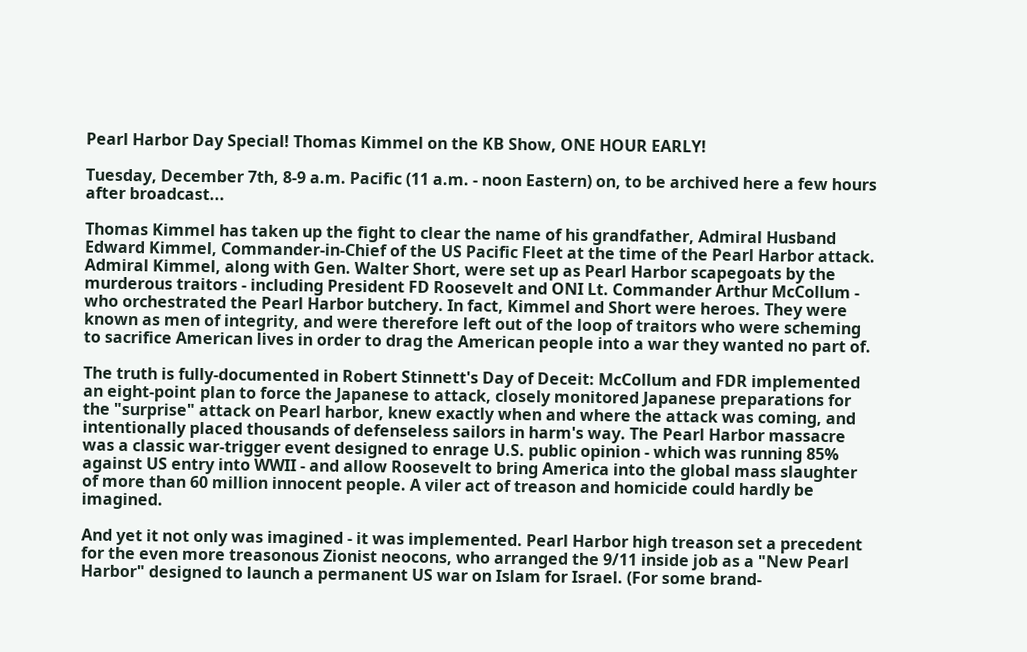Pearl Harbor Day Special! Thomas Kimmel on the KB Show, ONE HOUR EARLY!

Tuesday, December 7th, 8-9 a.m. Pacific (11 a.m. - noon Eastern) on, to be archived here a few hours after broadcast...

Thomas Kimmel has taken up the fight to clear the name of his grandfather, Admiral Husband Edward Kimmel, Commander-in-Chief of the US Pacific Fleet at the time of the Pearl Harbor attack. Admiral Kimmel, along with Gen. Walter Short, were set up as Pearl Harbor scapegoats by the murderous traitors - including President FD Roosevelt and ONI Lt. Commander Arthur McCollum - who orchestrated the Pearl Harbor butchery. In fact, Kimmel and Short were heroes. They were known as men of integrity, and were therefore left out of the loop of traitors who were scheming to sacrifice American lives in order to drag the American people into a war they wanted no part of.

The truth is fully-documented in Robert Stinnett's Day of Deceit: McCollum and FDR implemented an eight-point plan to force the Japanese to attack, closely monitored Japanese preparations for the "surprise" attack on Pearl harbor, knew exactly when and where the attack was coming, and intentionally placed thousands of defenseless sailors in harm's way. The Pearl Harbor massacre was a classic war-trigger event designed to enrage U.S. public opinion - which was running 85% against US entry into WWII - and allow Roosevelt to bring America into the global mass slaughter of more than 60 million innocent people. A viler act of treason and homicide could hardly be imagined.

And yet it not only was imagined - it was implemented. Pearl Harbor high treason set a precedent for the even more treasonous Zionist neocons, who arranged the 9/11 inside job as a "New Pearl Harbor" designed to launch a permanent US war on Islam for Israel. (For some brand-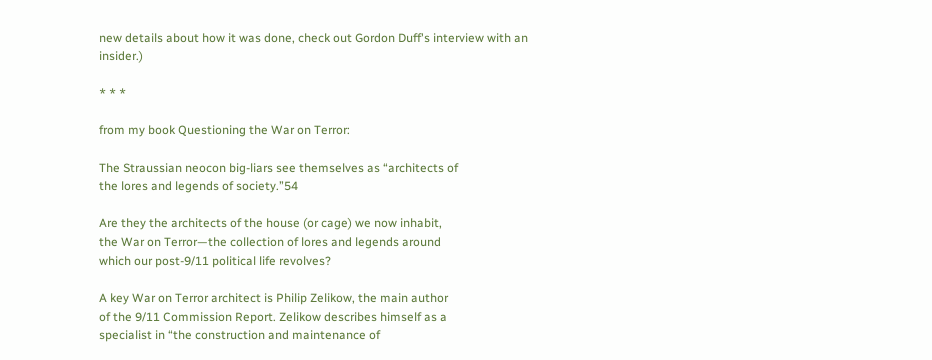new details about how it was done, check out Gordon Duff's interview with an insider.)

* * *

from my book Questioning the War on Terror:

The Straussian neocon big-liars see themselves as “architects of
the lores and legends of society.”54

Are they the architects of the house (or cage) we now inhabit,
the War on Terror—the collection of lores and legends around
which our post-9/11 political life revolves?

A key War on Terror architect is Philip Zelikow, the main author
of the 9/11 Commission Report. Zelikow describes himself as a
specialist in “the construction and maintenance of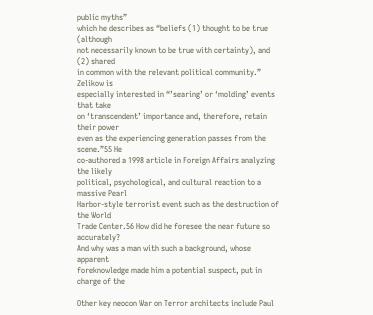public myths”
which he describes as “beliefs (1) thought to be true (although
not necessarily known to be true with certainty), and (2) shared
in common with the relevant political community.” Zelikow is
especially interested in “’searing’ or ‘molding’ events that take
on ‘transcendent’ importance and, therefore, retain their power
even as the experiencing generation passes from the scene.”55 He
co-authored a 1998 article in Foreign Affairs analyzing the likely
political, psychological, and cultural reaction to a massive Pearl
Harbor-style terrorist event such as the destruction of the World
Trade Center.56 How did he foresee the near future so accurately?
And why was a man with such a background, whose apparent
foreknowledge made him a potential suspect, put in charge of the

Other key neocon War on Terror architects include Paul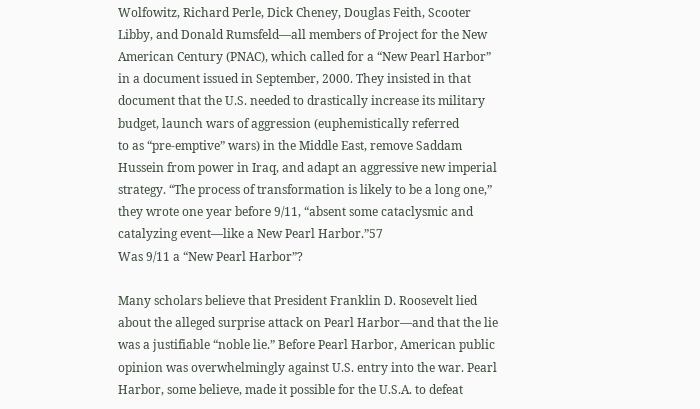Wolfowitz, Richard Perle, Dick Cheney, Douglas Feith, Scooter
Libby, and Donald Rumsfeld—all members of Project for the New
American Century (PNAC), which called for a “New Pearl Harbor”
in a document issued in September, 2000. They insisted in that
document that the U.S. needed to drastically increase its military
budget, launch wars of aggression (euphemistically referred
to as “pre-emptive” wars) in the Middle East, remove Saddam
Hussein from power in Iraq, and adapt an aggressive new imperial
strategy. “The process of transformation is likely to be a long one,”
they wrote one year before 9/11, “absent some cataclysmic and
catalyzing event—like a New Pearl Harbor.”57
Was 9/11 a “New Pearl Harbor”?

Many scholars believe that President Franklin D. Roosevelt lied
about the alleged surprise attack on Pearl Harbor—and that the lie
was a justifiable “noble lie.” Before Pearl Harbor, American public
opinion was overwhelmingly against U.S. entry into the war. Pearl
Harbor, some believe, made it possible for the U.S.A. to defeat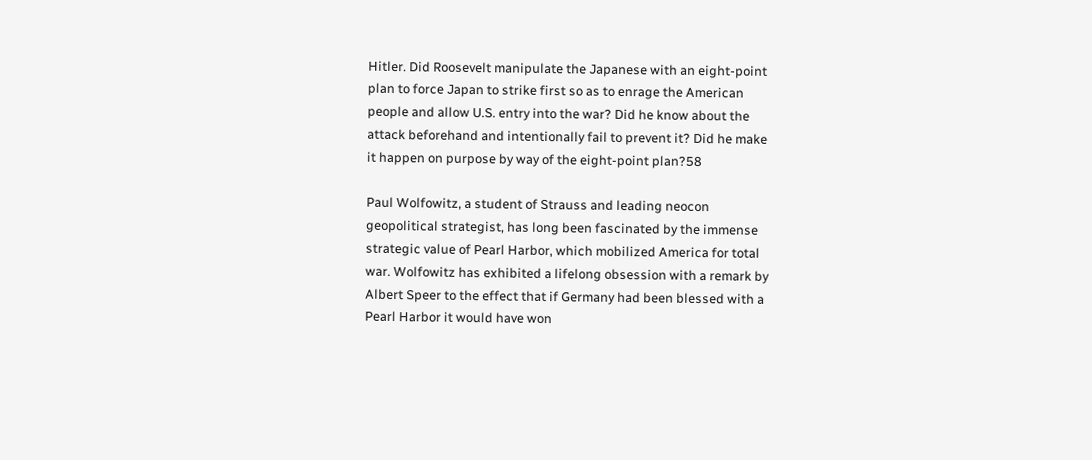Hitler. Did Roosevelt manipulate the Japanese with an eight-point
plan to force Japan to strike first so as to enrage the American
people and allow U.S. entry into the war? Did he know about the
attack beforehand and intentionally fail to prevent it? Did he make
it happen on purpose by way of the eight-point plan?58

Paul Wolfowitz, a student of Strauss and leading neocon
geopolitical strategist, has long been fascinated by the immense
strategic value of Pearl Harbor, which mobilized America for total
war. Wolfowitz has exhibited a lifelong obsession with a remark by
Albert Speer to the effect that if Germany had been blessed with a
Pearl Harbor it would have won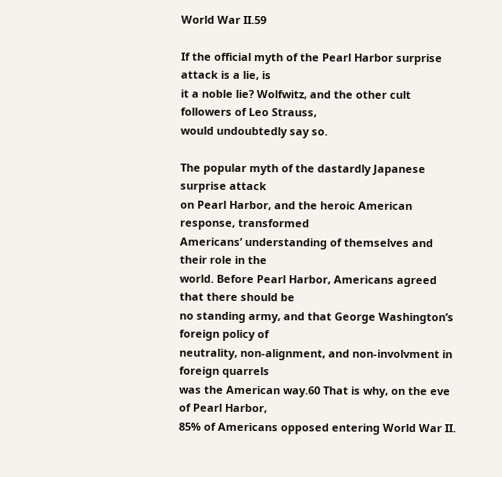World War II.59

If the official myth of the Pearl Harbor surprise attack is a lie, is
it a noble lie? Wolfwitz, and the other cult followers of Leo Strauss,
would undoubtedly say so.

The popular myth of the dastardly Japanese surprise attack
on Pearl Harbor, and the heroic American response, transformed
Americans’ understanding of themselves and their role in the
world. Before Pearl Harbor, Americans agreed that there should be
no standing army, and that George Washington’s foreign policy of
neutrality, non-alignment, and non-involvment in foreign quarrels
was the American way.60 That is why, on the eve of Pearl Harbor,
85% of Americans opposed entering World War II.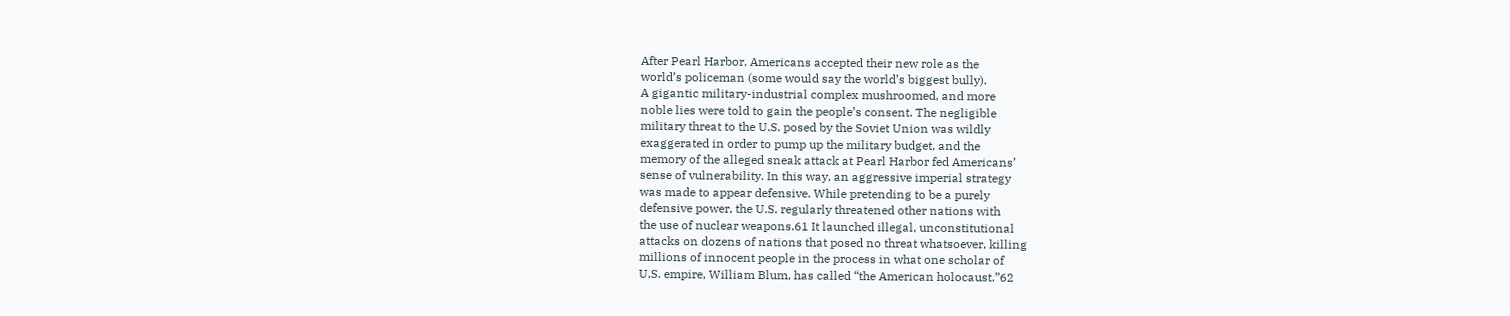After Pearl Harbor, Americans accepted their new role as the
world’s policeman (some would say the world’s biggest bully).
A gigantic military-industrial complex mushroomed, and more
noble lies were told to gain the people’s consent. The negligible
military threat to the U.S. posed by the Soviet Union was wildly
exaggerated in order to pump up the military budget, and the
memory of the alleged sneak attack at Pearl Harbor fed Americans’
sense of vulnerability. In this way, an aggressive imperial strategy
was made to appear defensive. While pretending to be a purely
defensive power, the U.S. regularly threatened other nations with
the use of nuclear weapons.61 It launched illegal, unconstitutional
attacks on dozens of nations that posed no threat whatsoever, killing
millions of innocent people in the process in what one scholar of
U.S. empire, William Blum, has called “the American holocaust.”62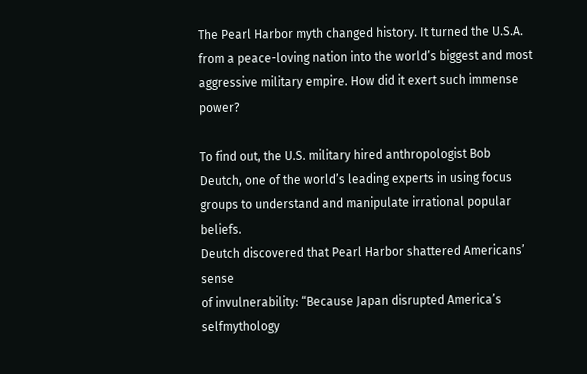The Pearl Harbor myth changed history. It turned the U.S.A.
from a peace-loving nation into the world’s biggest and most
aggressive military empire. How did it exert such immense power?

To find out, the U.S. military hired anthropologist Bob
Deutch, one of the world’s leading experts in using focus
groups to understand and manipulate irrational popular beliefs.
Deutch discovered that Pearl Harbor shattered Americans’ sense
of invulnerability: “Because Japan disrupted America’s selfmythology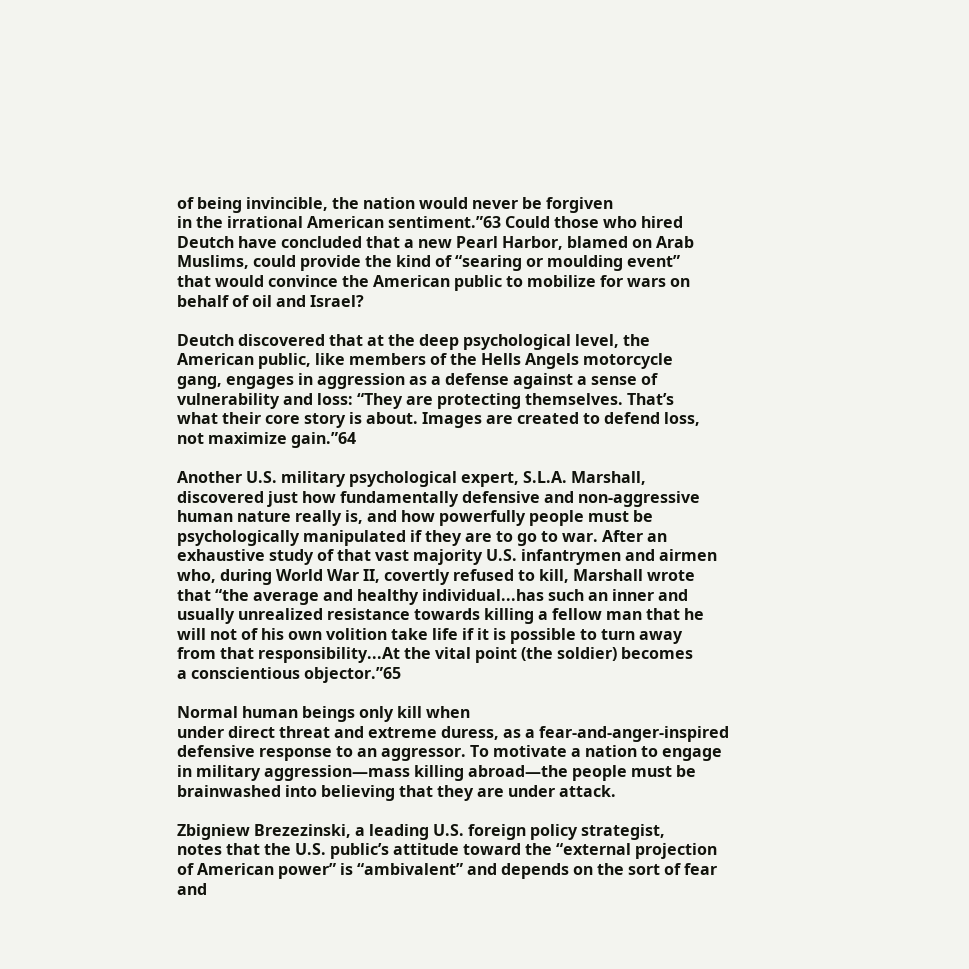of being invincible, the nation would never be forgiven
in the irrational American sentiment.”63 Could those who hired
Deutch have concluded that a new Pearl Harbor, blamed on Arab
Muslims, could provide the kind of “searing or moulding event”
that would convince the American public to mobilize for wars on
behalf of oil and Israel?

Deutch discovered that at the deep psychological level, the
American public, like members of the Hells Angels motorcycle
gang, engages in aggression as a defense against a sense of
vulnerability and loss: “They are protecting themselves. That’s
what their core story is about. Images are created to defend loss,
not maximize gain.”64

Another U.S. military psychological expert, S.L.A. Marshall,
discovered just how fundamentally defensive and non-aggressive
human nature really is, and how powerfully people must be
psychologically manipulated if they are to go to war. After an
exhaustive study of that vast majority U.S. infantrymen and airmen
who, during World War II, covertly refused to kill, Marshall wrote
that “the average and healthy individual...has such an inner and
usually unrealized resistance towards killing a fellow man that he
will not of his own volition take life if it is possible to turn away
from that responsibility...At the vital point (the soldier) becomes
a conscientious objector.”65

Normal human beings only kill when
under direct threat and extreme duress, as a fear-and-anger-inspired
defensive response to an aggressor. To motivate a nation to engage
in military aggression—mass killing abroad—the people must be
brainwashed into believing that they are under attack.

Zbigniew Brezezinski, a leading U.S. foreign policy strategist,
notes that the U.S. public’s attitude toward the “external projection
of American power” is “ambivalent” and depends on the sort of fear
and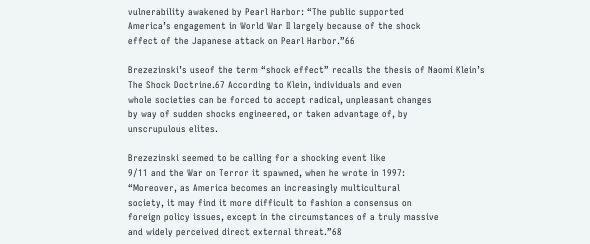vulnerability awakened by Pearl Harbor: “The public supported
America’s engagement in World War II largely because of the shock
effect of the Japanese attack on Pearl Harbor.”66

Brezezinski’s useof the term “shock effect” recalls the thesis of Naomi Klein’s
The Shock Doctrine.67 According to Klein, individuals and even
whole societies can be forced to accept radical, unpleasant changes
by way of sudden shocks engineered, or taken advantage of, by
unscrupulous elites.

Brezezinski seemed to be calling for a shocking event like
9/11 and the War on Terror it spawned, when he wrote in 1997:
“Moreover, as America becomes an increasingly multicultural
society, it may find it more difficult to fashion a consensus on
foreign policy issues, except in the circumstances of a truly massive
and widely perceived direct external threat.”68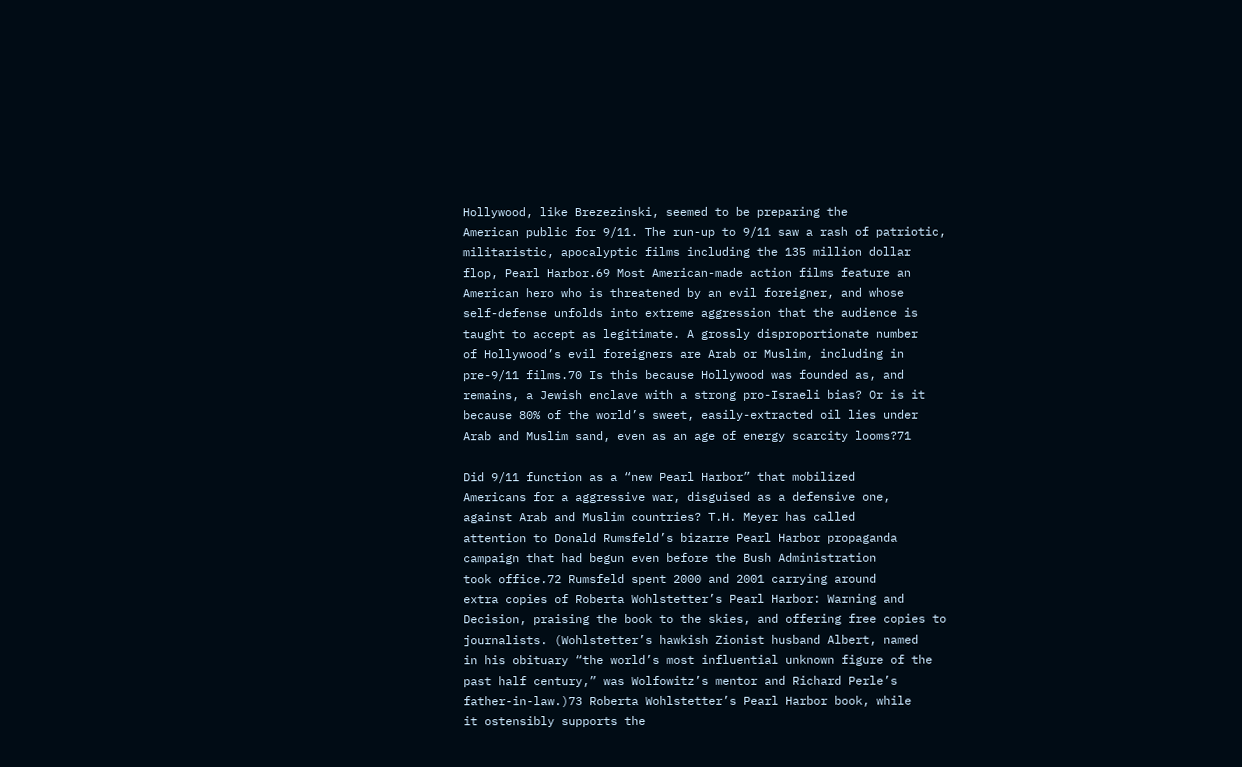Hollywood, like Brezezinski, seemed to be preparing the
American public for 9/11. The run-up to 9/11 saw a rash of patriotic,
militaristic, apocalyptic films including the 135 million dollar
flop, Pearl Harbor.69 Most American-made action films feature an
American hero who is threatened by an evil foreigner, and whose
self-defense unfolds into extreme aggression that the audience is
taught to accept as legitimate. A grossly disproportionate number
of Hollywood’s evil foreigners are Arab or Muslim, including in
pre-9/11 films.70 Is this because Hollywood was founded as, and
remains, a Jewish enclave with a strong pro-Israeli bias? Or is it
because 80% of the world’s sweet, easily-extracted oil lies under
Arab and Muslim sand, even as an age of energy scarcity looms?71

Did 9/11 function as a “new Pearl Harbor” that mobilized
Americans for a aggressive war, disguised as a defensive one,
against Arab and Muslim countries? T.H. Meyer has called
attention to Donald Rumsfeld’s bizarre Pearl Harbor propaganda
campaign that had begun even before the Bush Administration
took office.72 Rumsfeld spent 2000 and 2001 carrying around
extra copies of Roberta Wohlstetter’s Pearl Harbor: Warning and
Decision, praising the book to the skies, and offering free copies to
journalists. (Wohlstetter’s hawkish Zionist husband Albert, named
in his obituary “the world’s most influential unknown figure of the
past half century,” was Wolfowitz’s mentor and Richard Perle’s
father-in-law.)73 Roberta Wohlstetter’s Pearl Harbor book, while
it ostensibly supports the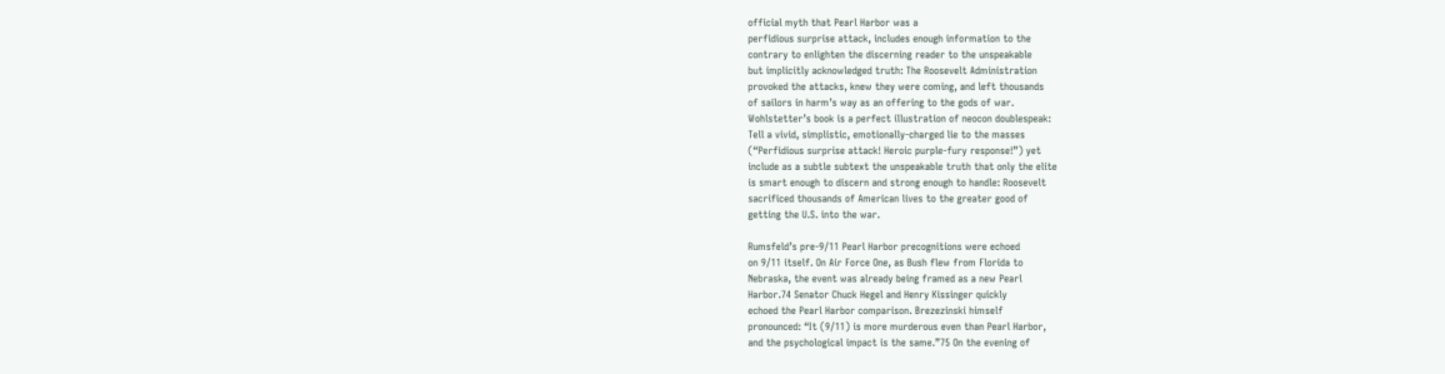official myth that Pearl Harbor was a
perfidious surprise attack, includes enough information to the
contrary to enlighten the discerning reader to the unspeakable
but implicitly acknowledged truth: The Roosevelt Administration
provoked the attacks, knew they were coming, and left thousands
of sailors in harm’s way as an offering to the gods of war.
Wohlstetter’s book is a perfect illustration of neocon doublespeak:
Tell a vivid, simplistic, emotionally-charged lie to the masses
(“Perfidious surprise attack! Heroic purple-fury response!”) yet
include as a subtle subtext the unspeakable truth that only the elite
is smart enough to discern and strong enough to handle: Roosevelt
sacrificed thousands of American lives to the greater good of
getting the U.S. into the war.

Rumsfeld’s pre-9/11 Pearl Harbor precognitions were echoed
on 9/11 itself. On Air Force One, as Bush flew from Florida to
Nebraska, the event was already being framed as a new Pearl
Harbor.74 Senator Chuck Hegel and Henry Kissinger quickly
echoed the Pearl Harbor comparison. Brezezinski himself
pronounced: “It (9/11) is more murderous even than Pearl Harbor,
and the psychological impact is the same.”75 On the evening of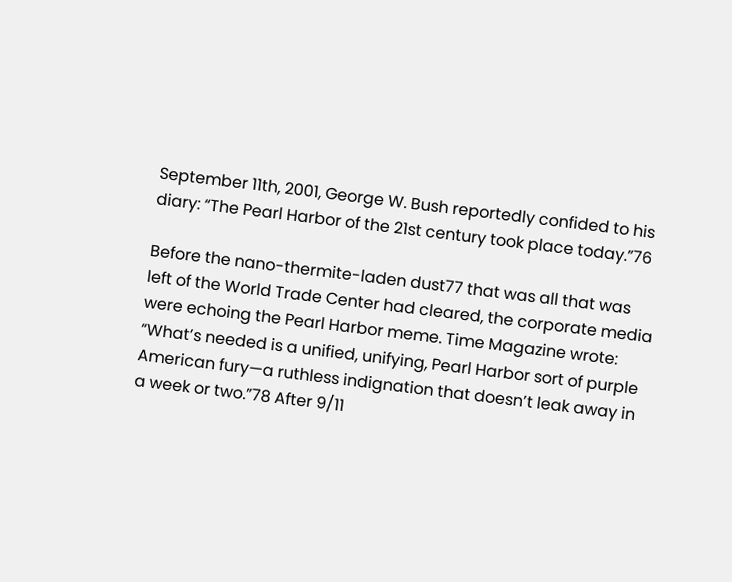September 11th, 2001, George W. Bush reportedly confided to his
diary: “The Pearl Harbor of the 21st century took place today.”76

Before the nano-thermite-laden dust77 that was all that was
left of the World Trade Center had cleared, the corporate media
were echoing the Pearl Harbor meme. Time Magazine wrote:
“What’s needed is a unified, unifying, Pearl Harbor sort of purple
American fury—a ruthless indignation that doesn’t leak away in
a week or two.”78 After 9/11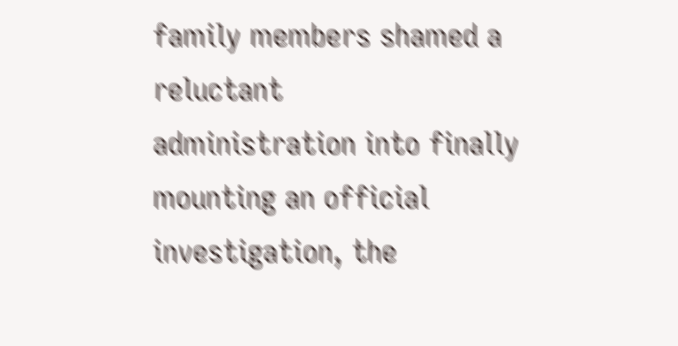family members shamed a reluctant
administration into finally mounting an official investigation, the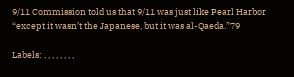9/11 Commission told us that 9/11 was just like Pearl Harbor
“except it wasn’t the Japanese, but it was al-Qaeda.”79

Labels: , , , , , , , ,